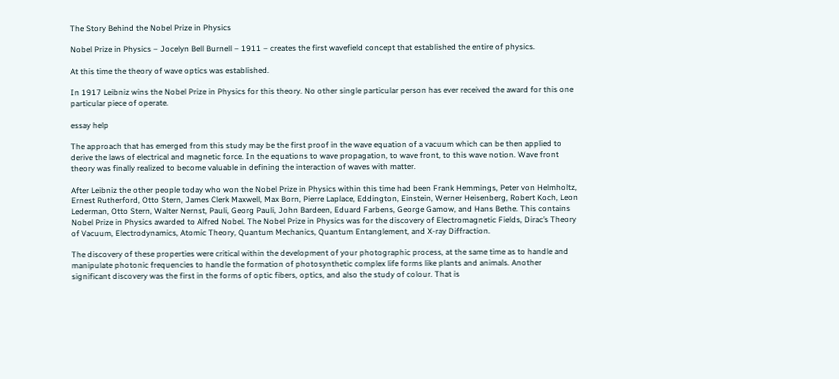The Story Behind the Nobel Prize in Physics

Nobel Prize in Physics – Jocelyn Bell Burnell – 1911 – creates the first wavefield concept that established the entire of physics.

At this time the theory of wave optics was established.

In 1917 Leibniz wins the Nobel Prize in Physics for this theory. No other single particular person has ever received the award for this one particular piece of operate.

essay help

The approach that has emerged from this study may be the first proof in the wave equation of a vacuum which can be then applied to derive the laws of electrical and magnetic force. In the equations to wave propagation, to wave front, to this wave notion. Wave front theory was finally realized to become valuable in defining the interaction of waves with matter.

After Leibniz the other people today who won the Nobel Prize in Physics within this time had been Frank Hemmings, Peter von Helmholtz, Ernest Rutherford, Otto Stern, James Clerk Maxwell, Max Born, Pierre Laplace, Eddington, Einstein, Werner Heisenberg, Robert Koch, Leon Lederman, Otto Stern, Walter Nernst, Pauli, Georg Pauli, John Bardeen, Eduard Farbens, George Gamow, and Hans Bethe. This contains Nobel Prize in Physics awarded to Alfred Nobel. The Nobel Prize in Physics was for the discovery of Electromagnetic Fields, Dirac’s Theory of Vacuum, Electrodynamics, Atomic Theory, Quantum Mechanics, Quantum Entanglement, and X-ray Diffraction.

The discovery of these properties were critical within the development of your photographic process, at the same time as to handle and manipulate photonic frequencies to handle the formation of photosynthetic complex life forms like plants and animals. Another significant discovery was the first in the forms of optic fibers, optics, and also the study of colour. That is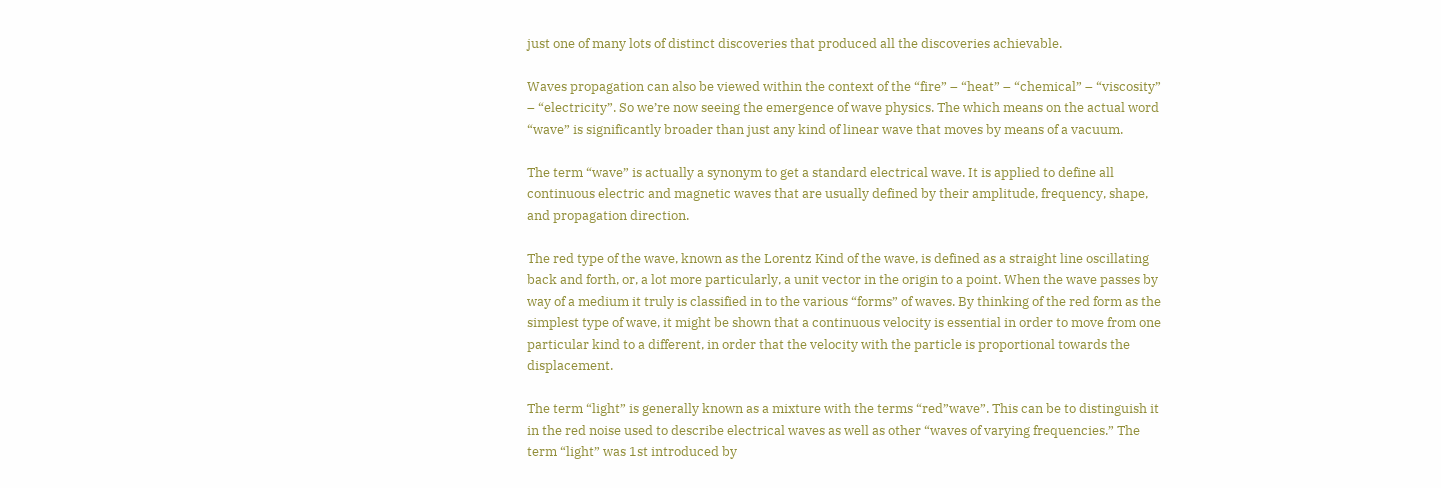just one of many lots of distinct discoveries that produced all the discoveries achievable.

Waves propagation can also be viewed within the context of the “fire” – “heat” – “chemical” – “viscosity” – “electricity”. So we’re now seeing the emergence of wave physics. The which means on the actual word “wave” is significantly broader than just any kind of linear wave that moves by means of a vacuum.

The term “wave” is actually a synonym to get a standard electrical wave. It is applied to define all continuous electric and magnetic waves that are usually defined by their amplitude, frequency, shape, and propagation direction.

The red type of the wave, known as the Lorentz Kind of the wave, is defined as a straight line oscillating back and forth, or, a lot more particularly, a unit vector in the origin to a point. When the wave passes by way of a medium it truly is classified in to the various “forms” of waves. By thinking of the red form as the simplest type of wave, it might be shown that a continuous velocity is essential in order to move from one particular kind to a different, in order that the velocity with the particle is proportional towards the displacement.

The term “light” is generally known as a mixture with the terms “red”wave”. This can be to distinguish it in the red noise used to describe electrical waves as well as other “waves of varying frequencies.” The term “light” was 1st introduced by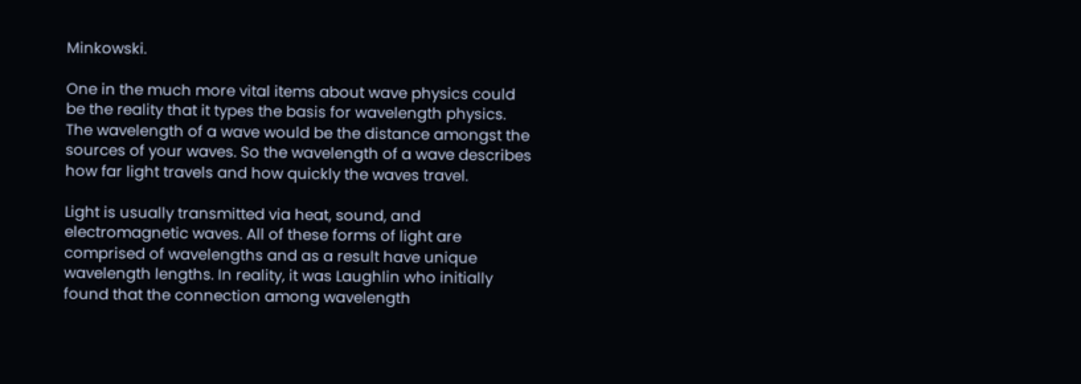Minkowski.

One in the much more vital items about wave physics could be the reality that it types the basis for wavelength physics. The wavelength of a wave would be the distance amongst the sources of your waves. So the wavelength of a wave describes how far light travels and how quickly the waves travel.

Light is usually transmitted via heat, sound, and electromagnetic waves. All of these forms of light are comprised of wavelengths and as a result have unique wavelength lengths. In reality, it was Laughlin who initially found that the connection among wavelength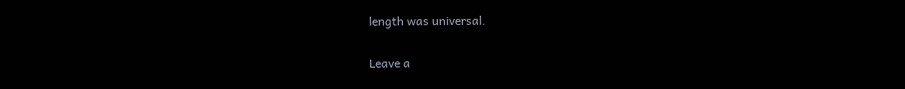length was universal.

Leave a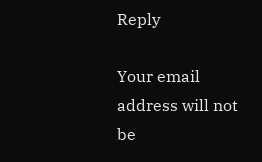Reply

Your email address will not be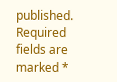published. Required fields are marked *